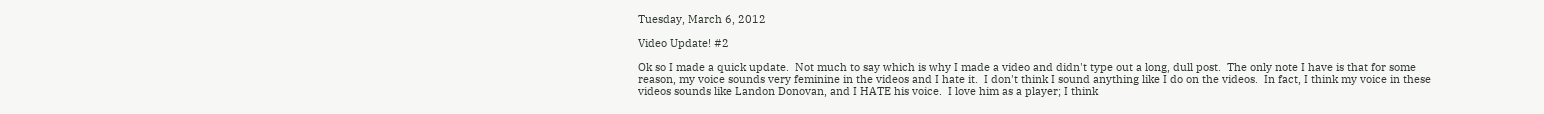Tuesday, March 6, 2012

Video Update! #2

Ok so I made a quick update.  Not much to say which is why I made a video and didn't type out a long, dull post.  The only note I have is that for some reason, my voice sounds very feminine in the videos and I hate it.  I don't think I sound anything like I do on the videos.  In fact, I think my voice in these videos sounds like Landon Donovan, and I HATE his voice.  I love him as a player; I think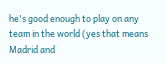he's good enough to play on any team in the world (yes that means Madrid and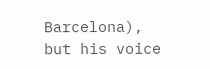Barcelona), but his voice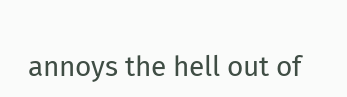annoys the hell out of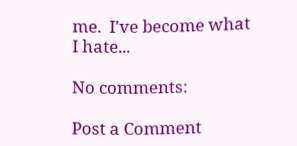me.  I've become what I hate...

No comments:

Post a Comment